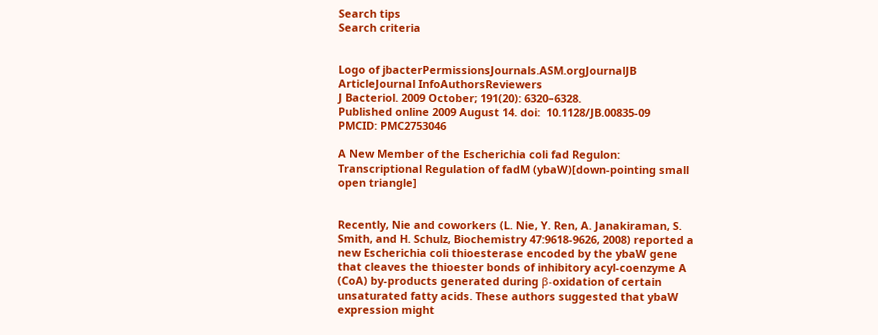Search tips
Search criteria


Logo of jbacterPermissionsJournals.ASM.orgJournalJB ArticleJournal InfoAuthorsReviewers
J Bacteriol. 2009 October; 191(20): 6320–6328.
Published online 2009 August 14. doi:  10.1128/JB.00835-09
PMCID: PMC2753046

A New Member of the Escherichia coli fad Regulon: Transcriptional Regulation of fadM (ybaW)[down-pointing small open triangle]


Recently, Nie and coworkers (L. Nie, Y. Ren, A. Janakiraman, S. Smith, and H. Schulz, Biochemistry 47:9618-9626, 2008) reported a new Escherichia coli thioesterase encoded by the ybaW gene that cleaves the thioester bonds of inhibitory acyl-coenzyme A (CoA) by-products generated during β-oxidation of certain unsaturated fatty acids. These authors suggested that ybaW expression might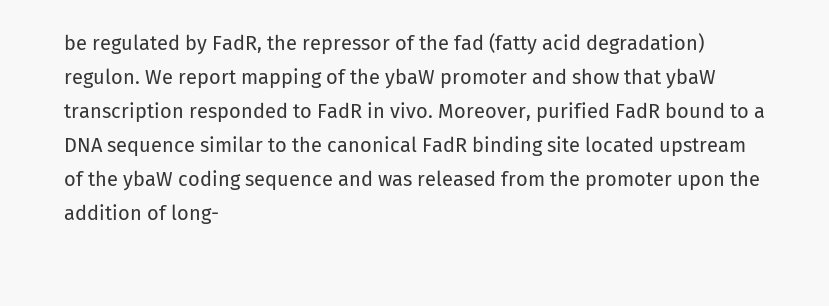be regulated by FadR, the repressor of the fad (fatty acid degradation) regulon. We report mapping of the ybaW promoter and show that ybaW transcription responded to FadR in vivo. Moreover, purified FadR bound to a DNA sequence similar to the canonical FadR binding site located upstream of the ybaW coding sequence and was released from the promoter upon the addition of long-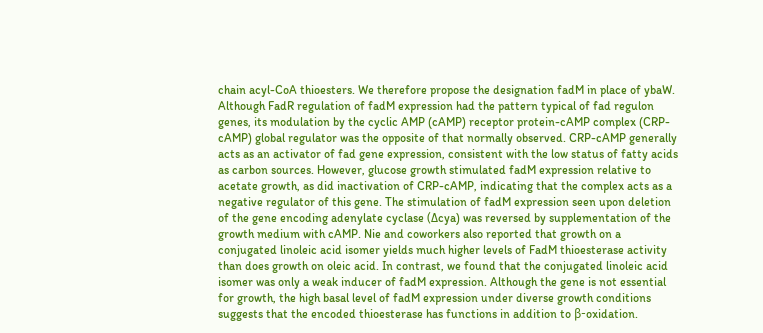chain acyl-CoA thioesters. We therefore propose the designation fadM in place of ybaW. Although FadR regulation of fadM expression had the pattern typical of fad regulon genes, its modulation by the cyclic AMP (cAMP) receptor protein-cAMP complex (CRP-cAMP) global regulator was the opposite of that normally observed. CRP-cAMP generally acts as an activator of fad gene expression, consistent with the low status of fatty acids as carbon sources. However, glucose growth stimulated fadM expression relative to acetate growth, as did inactivation of CRP-cAMP, indicating that the complex acts as a negative regulator of this gene. The stimulation of fadM expression seen upon deletion of the gene encoding adenylate cyclase (Δcya) was reversed by supplementation of the growth medium with cAMP. Nie and coworkers also reported that growth on a conjugated linoleic acid isomer yields much higher levels of FadM thioesterase activity than does growth on oleic acid. In contrast, we found that the conjugated linoleic acid isomer was only a weak inducer of fadM expression. Although the gene is not essential for growth, the high basal level of fadM expression under diverse growth conditions suggests that the encoded thioesterase has functions in addition to β-oxidation.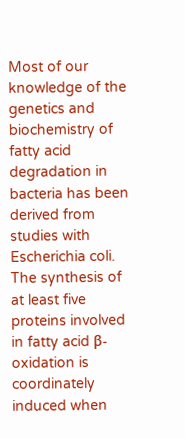Most of our knowledge of the genetics and biochemistry of fatty acid degradation in bacteria has been derived from studies with Escherichia coli. The synthesis of at least five proteins involved in fatty acid β-oxidation is coordinately induced when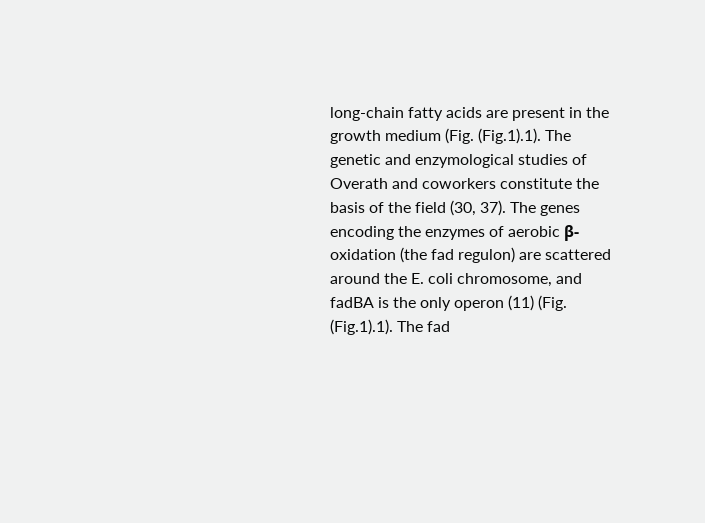long-chain fatty acids are present in the growth medium (Fig. (Fig.1).1). The genetic and enzymological studies of Overath and coworkers constitute the basis of the field (30, 37). The genes encoding the enzymes of aerobic β-oxidation (the fad regulon) are scattered around the E. coli chromosome, and fadBA is the only operon (11) (Fig. (Fig.1).1). The fad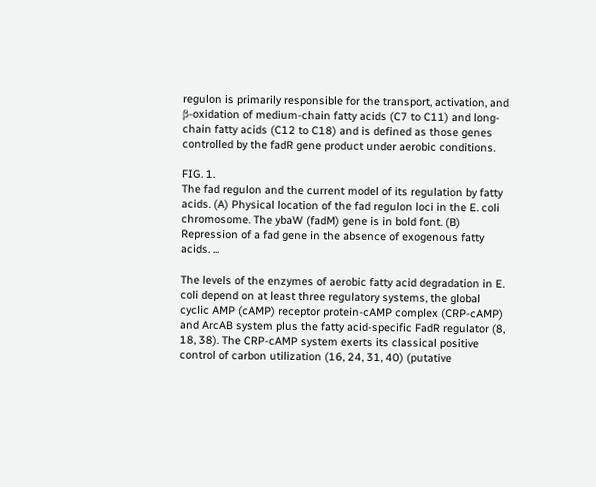regulon is primarily responsible for the transport, activation, and β-oxidation of medium-chain fatty acids (C7 to C11) and long-chain fatty acids (C12 to C18) and is defined as those genes controlled by the fadR gene product under aerobic conditions.

FIG. 1.
The fad regulon and the current model of its regulation by fatty acids. (A) Physical location of the fad regulon loci in the E. coli chromosome. The ybaW (fadM) gene is in bold font. (B) Repression of a fad gene in the absence of exogenous fatty acids. ...

The levels of the enzymes of aerobic fatty acid degradation in E. coli depend on at least three regulatory systems, the global cyclic AMP (cAMP) receptor protein-cAMP complex (CRP-cAMP) and ArcAB system plus the fatty acid-specific FadR regulator (8, 18, 38). The CRP-cAMP system exerts its classical positive control of carbon utilization (16, 24, 31, 40) (putative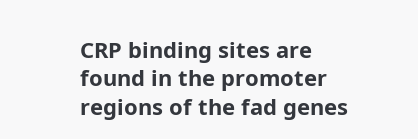CRP binding sites are found in the promoter regions of the fad genes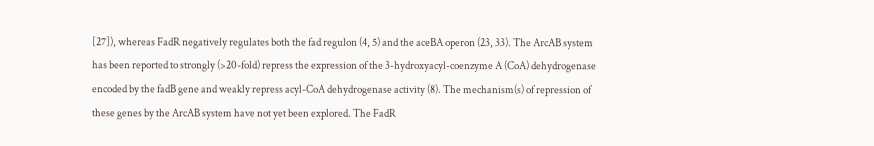[27]), whereas FadR negatively regulates both the fad regulon (4, 5) and the aceBA operon (23, 33). The ArcAB system has been reported to strongly (>20-fold) repress the expression of the 3-hydroxyacyl-coenzyme A (CoA) dehydrogenase encoded by the fadB gene and weakly repress acyl-CoA dehydrogenase activity (8). The mechanism(s) of repression of these genes by the ArcAB system have not yet been explored. The FadR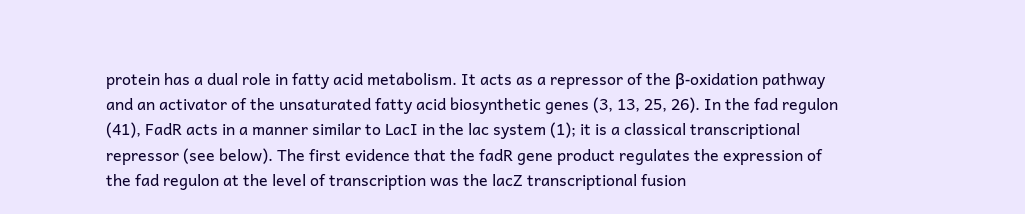protein has a dual role in fatty acid metabolism. It acts as a repressor of the β-oxidation pathway and an activator of the unsaturated fatty acid biosynthetic genes (3, 13, 25, 26). In the fad regulon (41), FadR acts in a manner similar to LacI in the lac system (1); it is a classical transcriptional repressor (see below). The first evidence that the fadR gene product regulates the expression of the fad regulon at the level of transcription was the lacZ transcriptional fusion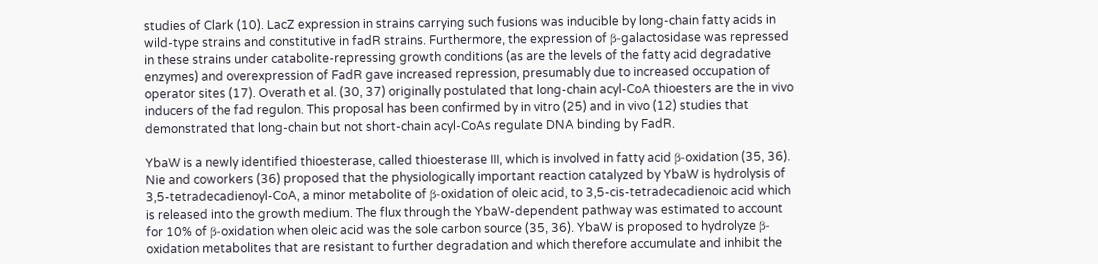studies of Clark (10). LacZ expression in strains carrying such fusions was inducible by long-chain fatty acids in wild-type strains and constitutive in fadR strains. Furthermore, the expression of β-galactosidase was repressed in these strains under catabolite-repressing growth conditions (as are the levels of the fatty acid degradative enzymes) and overexpression of FadR gave increased repression, presumably due to increased occupation of operator sites (17). Overath et al. (30, 37) originally postulated that long-chain acyl-CoA thioesters are the in vivo inducers of the fad regulon. This proposal has been confirmed by in vitro (25) and in vivo (12) studies that demonstrated that long-chain but not short-chain acyl-CoAs regulate DNA binding by FadR.

YbaW is a newly identified thioesterase, called thioesterase III, which is involved in fatty acid β-oxidation (35, 36). Nie and coworkers (36) proposed that the physiologically important reaction catalyzed by YbaW is hydrolysis of 3,5-tetradecadienoyl-CoA, a minor metabolite of β-oxidation of oleic acid, to 3,5-cis-tetradecadienoic acid which is released into the growth medium. The flux through the YbaW-dependent pathway was estimated to account for 10% of β-oxidation when oleic acid was the sole carbon source (35, 36). YbaW is proposed to hydrolyze β-oxidation metabolites that are resistant to further degradation and which therefore accumulate and inhibit the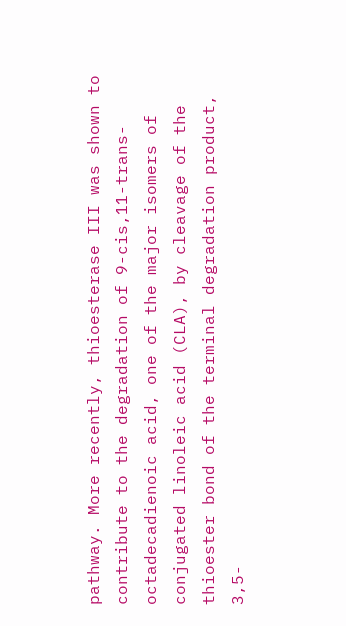pathway. More recently, thioesterase III was shown to contribute to the degradation of 9-cis,11-trans-octadecadienoic acid, one of the major isomers of conjugated linoleic acid (CLA), by cleavage of the thioester bond of the terminal degradation product, 3,5-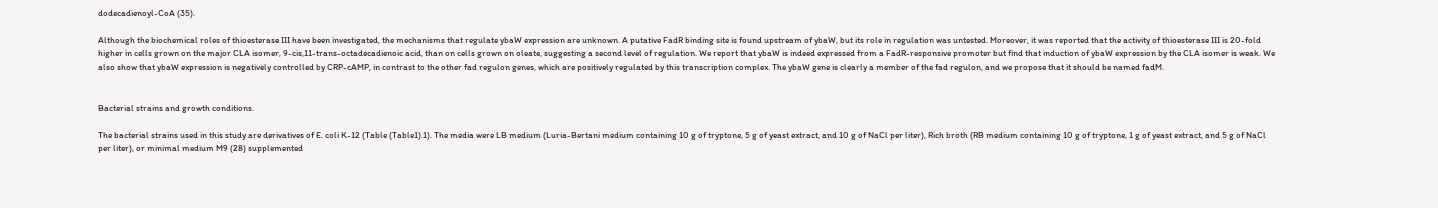dodecadienoyl-CoA (35).

Although the biochemical roles of thioesterase III have been investigated, the mechanisms that regulate ybaW expression are unknown. A putative FadR binding site is found upstream of ybaW, but its role in regulation was untested. Moreover, it was reported that the activity of thioesterase III is 20-fold higher in cells grown on the major CLA isomer, 9-cis,11-trans-octadecadienoic acid, than on cells grown on oleate, suggesting a second level of regulation. We report that ybaW is indeed expressed from a FadR-responsive promoter but find that induction of ybaW expression by the CLA isomer is weak. We also show that ybaW expression is negatively controlled by CRP-cAMP, in contrast to the other fad regulon genes, which are positively regulated by this transcription complex. The ybaW gene is clearly a member of the fad regulon, and we propose that it should be named fadM.


Bacterial strains and growth conditions.

The bacterial strains used in this study are derivatives of E. coli K-12 (Table (Table1).1). The media were LB medium (Luria-Bertani medium containing 10 g of tryptone, 5 g of yeast extract, and 10 g of NaCl per liter), Rich broth (RB medium containing 10 g of tryptone, 1 g of yeast extract, and 5 g of NaCl per liter), or minimal medium M9 (28) supplemented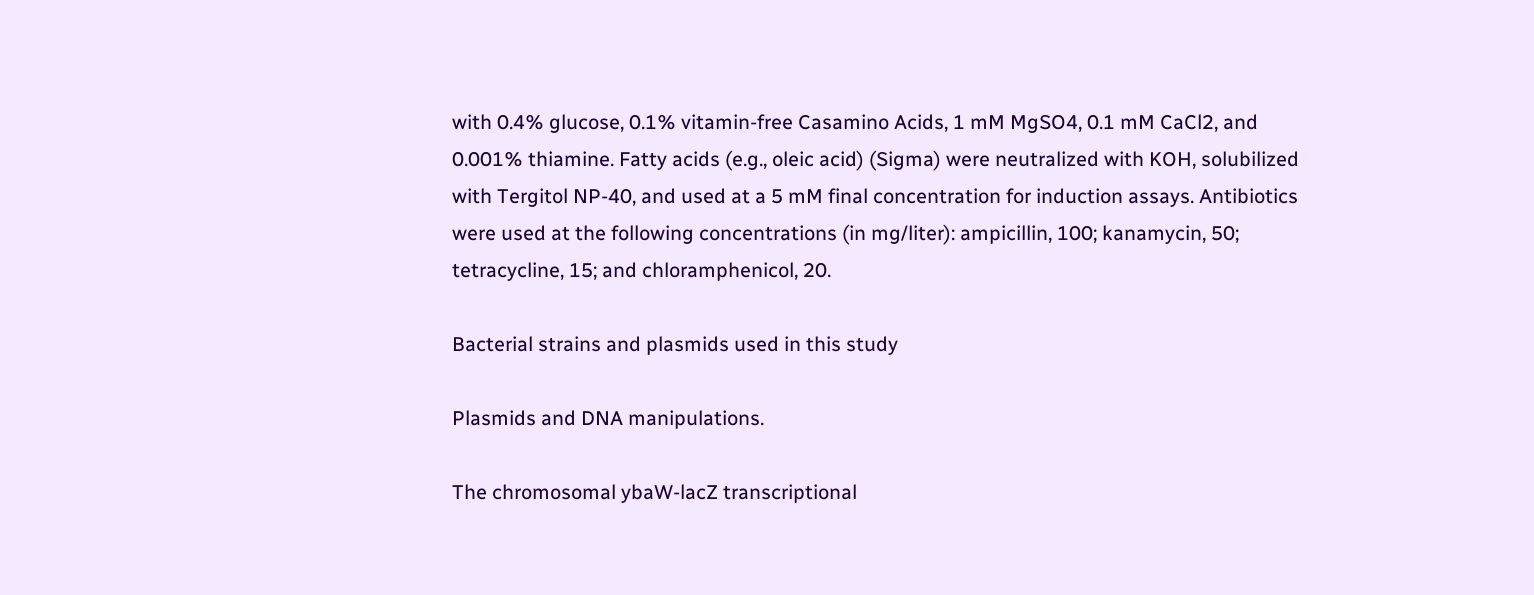with 0.4% glucose, 0.1% vitamin-free Casamino Acids, 1 mM MgSO4, 0.1 mM CaCl2, and 0.001% thiamine. Fatty acids (e.g., oleic acid) (Sigma) were neutralized with KOH, solubilized with Tergitol NP-40, and used at a 5 mM final concentration for induction assays. Antibiotics were used at the following concentrations (in mg/liter): ampicillin, 100; kanamycin, 50; tetracycline, 15; and chloramphenicol, 20.

Bacterial strains and plasmids used in this study

Plasmids and DNA manipulations.

The chromosomal ybaW-lacZ transcriptional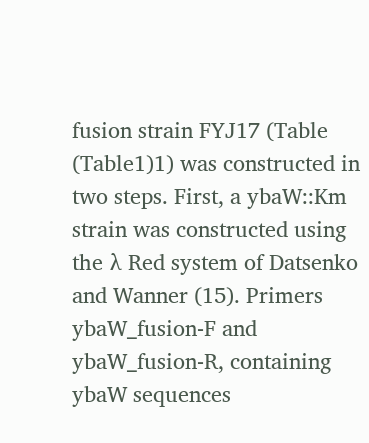fusion strain FYJ17 (Table (Table1)1) was constructed in two steps. First, a ybaW::Km strain was constructed using the λ Red system of Datsenko and Wanner (15). Primers ybaW_fusion-F and ybaW_fusion-R, containing ybaW sequences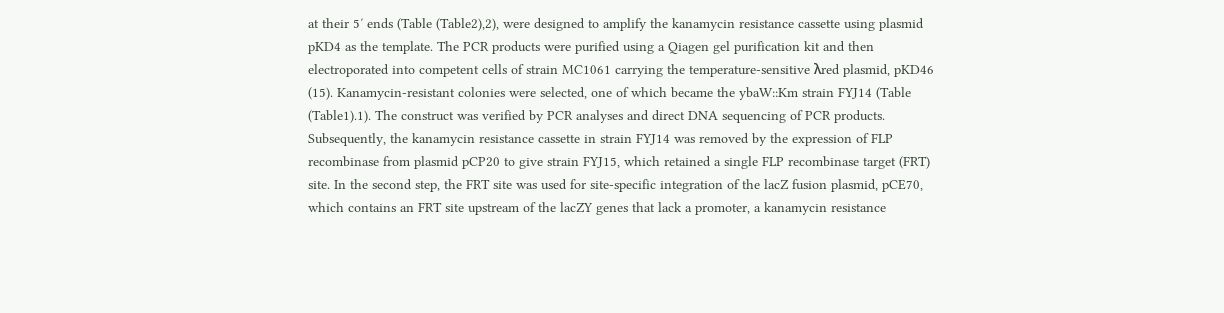at their 5′ ends (Table (Table2),2), were designed to amplify the kanamycin resistance cassette using plasmid pKD4 as the template. The PCR products were purified using a Qiagen gel purification kit and then electroporated into competent cells of strain MC1061 carrying the temperature-sensitive λred plasmid, pKD46 (15). Kanamycin-resistant colonies were selected, one of which became the ybaW::Km strain FYJ14 (Table (Table1).1). The construct was verified by PCR analyses and direct DNA sequencing of PCR products. Subsequently, the kanamycin resistance cassette in strain FYJ14 was removed by the expression of FLP recombinase from plasmid pCP20 to give strain FYJ15, which retained a single FLP recombinase target (FRT) site. In the second step, the FRT site was used for site-specific integration of the lacZ fusion plasmid, pCE70, which contains an FRT site upstream of the lacZY genes that lack a promoter, a kanamycin resistance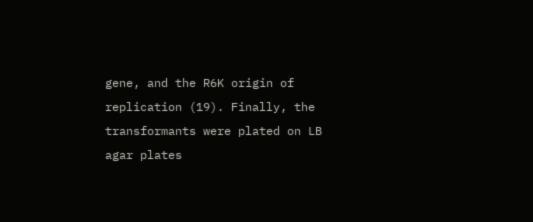gene, and the R6K origin of replication (19). Finally, the transformants were plated on LB agar plates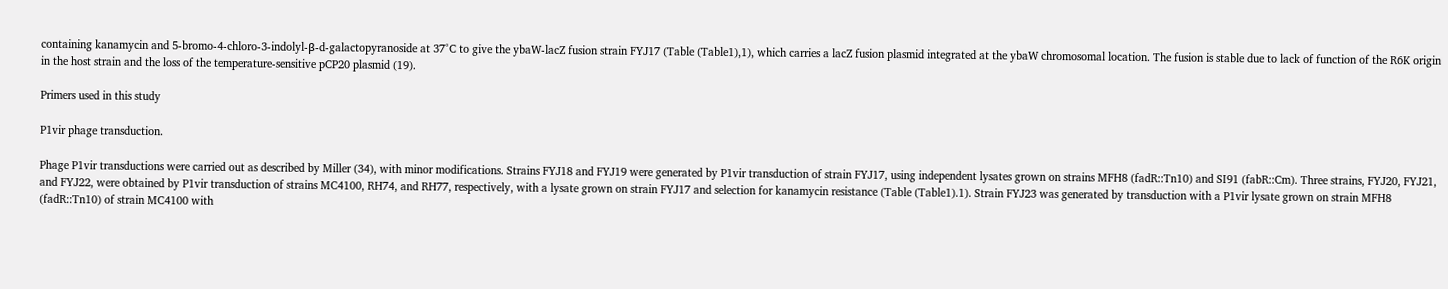containing kanamycin and 5-bromo-4-chloro-3-indolyl-β-d-galactopyranoside at 37°C to give the ybaW-lacZ fusion strain FYJ17 (Table (Table1),1), which carries a lacZ fusion plasmid integrated at the ybaW chromosomal location. The fusion is stable due to lack of function of the R6K origin in the host strain and the loss of the temperature-sensitive pCP20 plasmid (19).

Primers used in this study

P1vir phage transduction.

Phage P1vir transductions were carried out as described by Miller (34), with minor modifications. Strains FYJ18 and FYJ19 were generated by P1vir transduction of strain FYJ17, using independent lysates grown on strains MFH8 (fadR::Tn10) and SI91 (fabR::Cm). Three strains, FYJ20, FYJ21, and FYJ22, were obtained by P1vir transduction of strains MC4100, RH74, and RH77, respectively, with a lysate grown on strain FYJ17 and selection for kanamycin resistance (Table (Table1).1). Strain FYJ23 was generated by transduction with a P1vir lysate grown on strain MFH8 (fadR::Tn10) of strain MC4100 with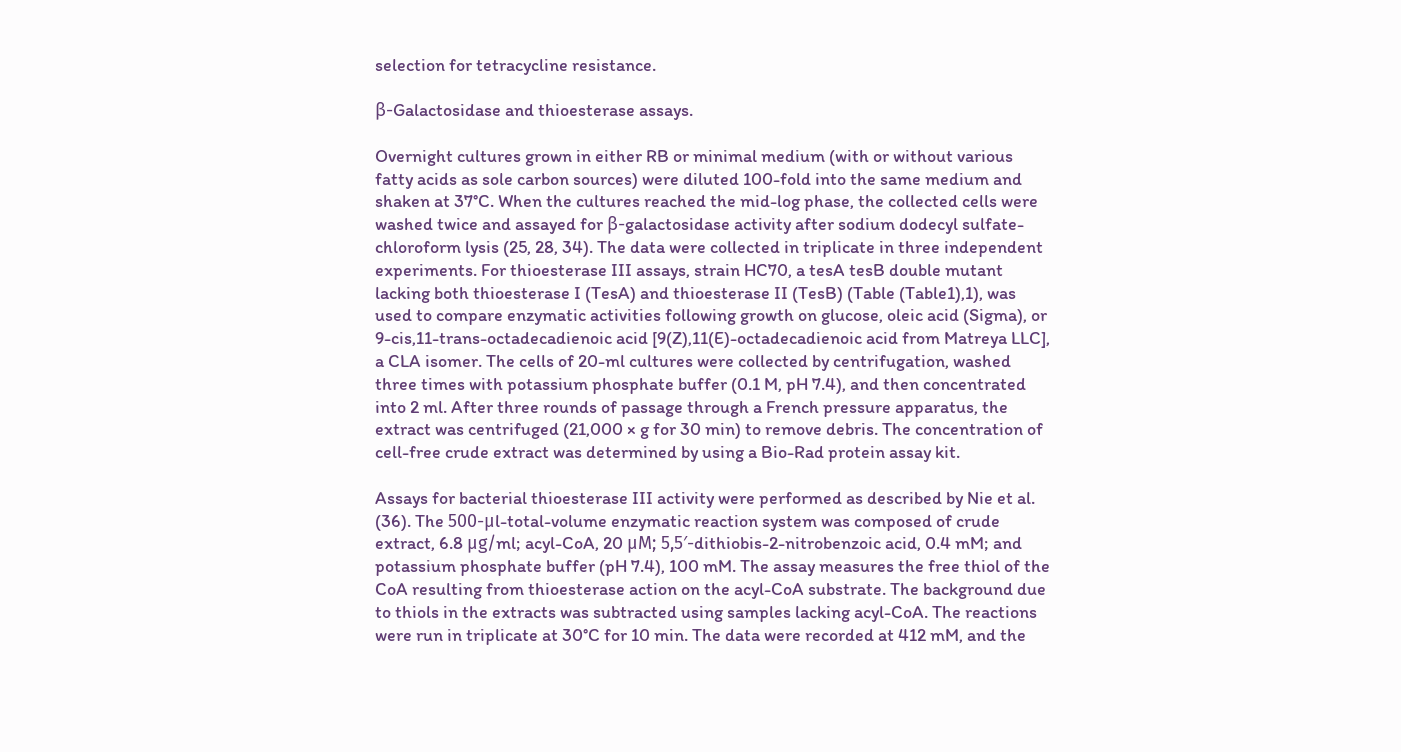selection for tetracycline resistance.

β-Galactosidase and thioesterase assays.

Overnight cultures grown in either RB or minimal medium (with or without various fatty acids as sole carbon sources) were diluted 100-fold into the same medium and shaken at 37°C. When the cultures reached the mid-log phase, the collected cells were washed twice and assayed for β-galactosidase activity after sodium dodecyl sulfate-chloroform lysis (25, 28, 34). The data were collected in triplicate in three independent experiments. For thioesterase III assays, strain HC70, a tesA tesB double mutant lacking both thioesterase I (TesA) and thioesterase II (TesB) (Table (Table1),1), was used to compare enzymatic activities following growth on glucose, oleic acid (Sigma), or 9-cis,11-trans-octadecadienoic acid [9(Z),11(E)-octadecadienoic acid from Matreya LLC], a CLA isomer. The cells of 20-ml cultures were collected by centrifugation, washed three times with potassium phosphate buffer (0.1 M, pH 7.4), and then concentrated into 2 ml. After three rounds of passage through a French pressure apparatus, the extract was centrifuged (21,000 × g for 30 min) to remove debris. The concentration of cell-free crude extract was determined by using a Bio-Rad protein assay kit.

Assays for bacterial thioesterase III activity were performed as described by Nie et al. (36). The 500-μl-total-volume enzymatic reaction system was composed of crude extract, 6.8 μg/ml; acyl-CoA, 20 μM; 5,5′-dithiobis-2-nitrobenzoic acid, 0.4 mM; and potassium phosphate buffer (pH 7.4), 100 mM. The assay measures the free thiol of the CoA resulting from thioesterase action on the acyl-CoA substrate. The background due to thiols in the extracts was subtracted using samples lacking acyl-CoA. The reactions were run in triplicate at 30°C for 10 min. The data were recorded at 412 mM, and the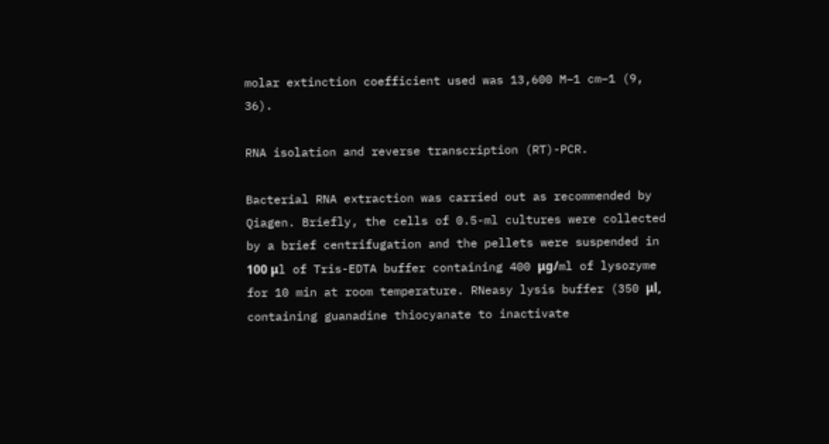molar extinction coefficient used was 13,600 M−1 cm−1 (9, 36).

RNA isolation and reverse transcription (RT)-PCR.

Bacterial RNA extraction was carried out as recommended by Qiagen. Briefly, the cells of 0.5-ml cultures were collected by a brief centrifugation and the pellets were suspended in 100 μl of Tris-EDTA buffer containing 400 μg/ml of lysozyme for 10 min at room temperature. RNeasy lysis buffer (350 μl, containing guanadine thiocyanate to inactivate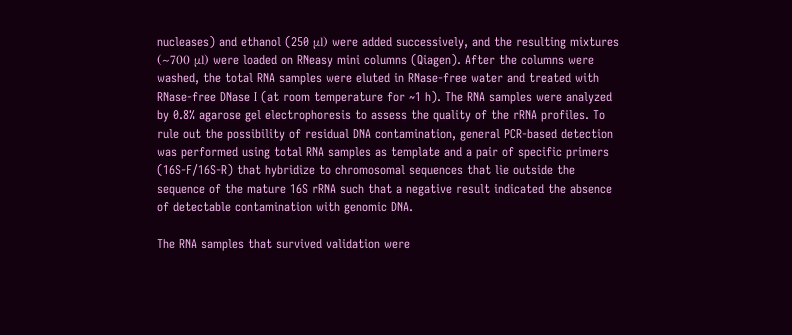nucleases) and ethanol (250 μl) were added successively, and the resulting mixtures (~700 μl) were loaded on RNeasy mini columns (Qiagen). After the columns were washed, the total RNA samples were eluted in RNase-free water and treated with RNase-free DNase I (at room temperature for ~1 h). The RNA samples were analyzed by 0.8% agarose gel electrophoresis to assess the quality of the rRNA profiles. To rule out the possibility of residual DNA contamination, general PCR-based detection was performed using total RNA samples as template and a pair of specific primers (16S-F/16S-R) that hybridize to chromosomal sequences that lie outside the sequence of the mature 16S rRNA such that a negative result indicated the absence of detectable contamination with genomic DNA.

The RNA samples that survived validation were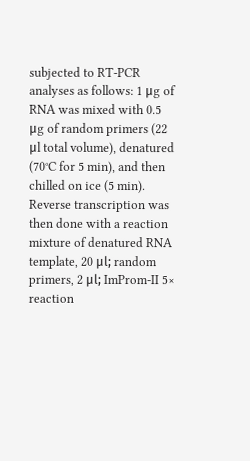subjected to RT-PCR analyses as follows: 1 μg of RNA was mixed with 0.5 μg of random primers (22 μl total volume), denatured (70°C for 5 min), and then chilled on ice (5 min). Reverse transcription was then done with a reaction mixture of denatured RNA template, 20 μl; random primers, 2 μl; ImProm-II 5× reaction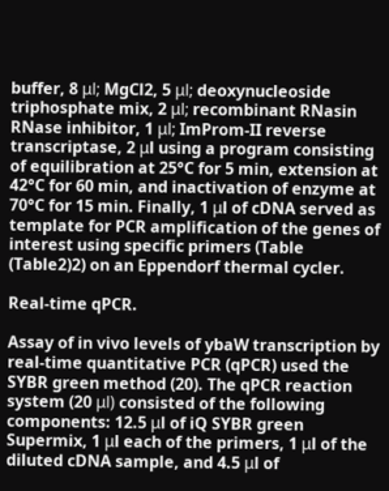buffer, 8 μl; MgCl2, 5 μl; deoxynucleoside triphosphate mix, 2 μl; recombinant RNasin RNase inhibitor, 1 μl; ImProm-II reverse transcriptase, 2 μl using a program consisting of equilibration at 25°C for 5 min, extension at 42°C for 60 min, and inactivation of enzyme at 70°C for 15 min. Finally, 1 μl of cDNA served as template for PCR amplification of the genes of interest using specific primers (Table (Table2)2) on an Eppendorf thermal cycler.

Real-time qPCR.

Assay of in vivo levels of ybaW transcription by real-time quantitative PCR (qPCR) used the SYBR green method (20). The qPCR reaction system (20 μl) consisted of the following components: 12.5 μl of iQ SYBR green Supermix, 1 μl each of the primers, 1 μl of the diluted cDNA sample, and 4.5 μl of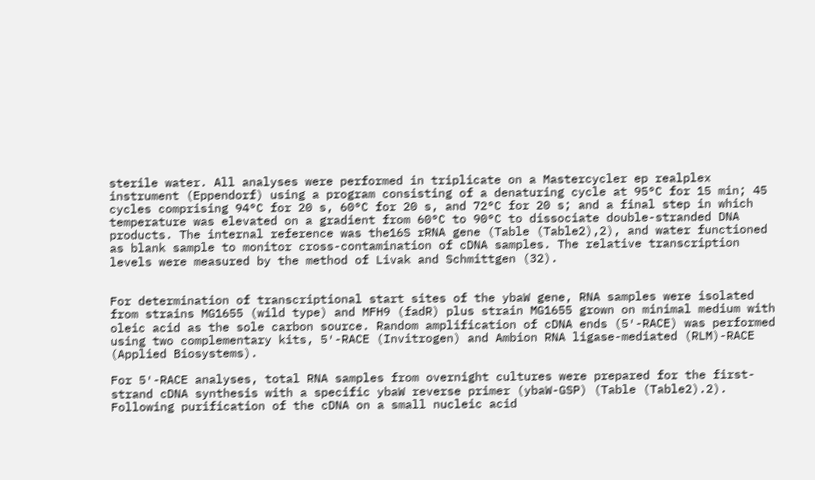sterile water. All analyses were performed in triplicate on a Mastercycler ep realplex instrument (Eppendorf) using a program consisting of a denaturing cycle at 95°C for 15 min; 45 cycles comprising 94°C for 20 s, 60°C for 20 s, and 72°C for 20 s; and a final step in which temperature was elevated on a gradient from 60°C to 90°C to dissociate double-stranded DNA products. The internal reference was the16S rRNA gene (Table (Table2),2), and water functioned as blank sample to monitor cross-contamination of cDNA samples. The relative transcription levels were measured by the method of Livak and Schmittgen (32).


For determination of transcriptional start sites of the ybaW gene, RNA samples were isolated from strains MG1655 (wild type) and MFH9 (fadR) plus strain MG1655 grown on minimal medium with oleic acid as the sole carbon source. Random amplification of cDNA ends (5′-RACE) was performed using two complementary kits, 5′-RACE (Invitrogen) and Ambion RNA ligase-mediated (RLM)-RACE (Applied Biosystems).

For 5′-RACE analyses, total RNA samples from overnight cultures were prepared for the first-strand cDNA synthesis with a specific ybaW reverse primer (ybaW-GSP) (Table (Table2).2). Following purification of the cDNA on a small nucleic acid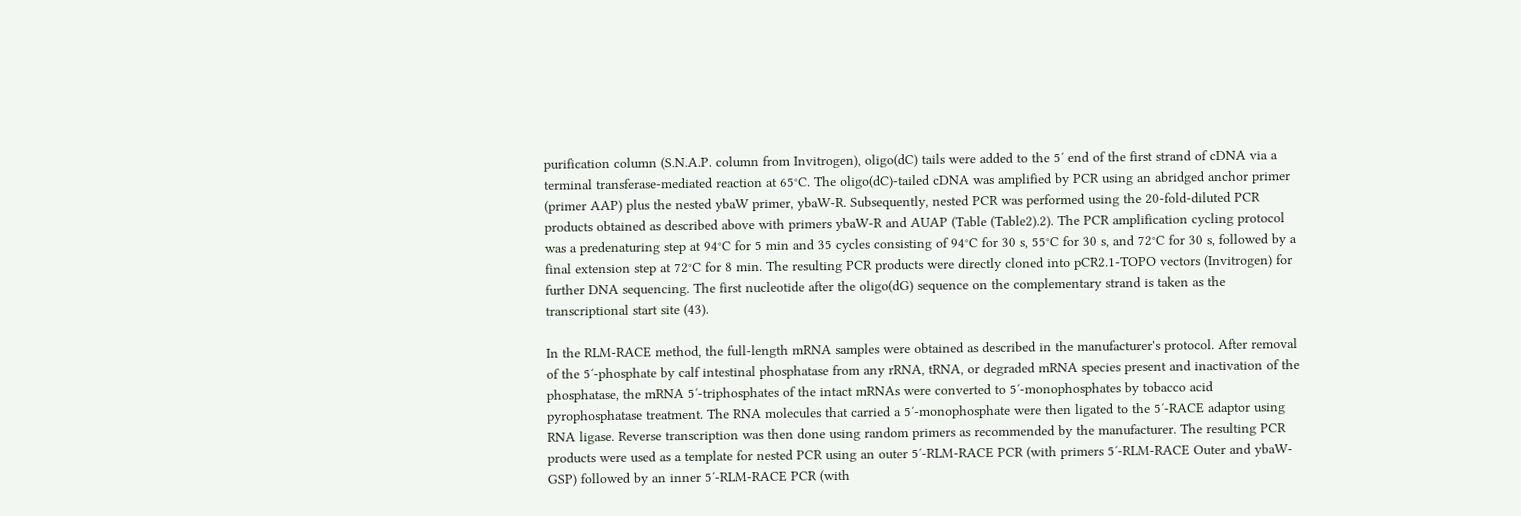purification column (S.N.A.P. column from Invitrogen), oligo(dC) tails were added to the 5′ end of the first strand of cDNA via a terminal transferase-mediated reaction at 65°C. The oligo(dC)-tailed cDNA was amplified by PCR using an abridged anchor primer (primer AAP) plus the nested ybaW primer, ybaW-R. Subsequently, nested PCR was performed using the 20-fold-diluted PCR products obtained as described above with primers ybaW-R and AUAP (Table (Table2).2). The PCR amplification cycling protocol was a predenaturing step at 94°C for 5 min and 35 cycles consisting of 94°C for 30 s, 55°C for 30 s, and 72°C for 30 s, followed by a final extension step at 72°C for 8 min. The resulting PCR products were directly cloned into pCR2.1-TOPO vectors (Invitrogen) for further DNA sequencing. The first nucleotide after the oligo(dG) sequence on the complementary strand is taken as the transcriptional start site (43).

In the RLM-RACE method, the full-length mRNA samples were obtained as described in the manufacturer's protocol. After removal of the 5′-phosphate by calf intestinal phosphatase from any rRNA, tRNA, or degraded mRNA species present and inactivation of the phosphatase, the mRNA 5′-triphosphates of the intact mRNAs were converted to 5′-monophosphates by tobacco acid pyrophosphatase treatment. The RNA molecules that carried a 5′-monophosphate were then ligated to the 5′-RACE adaptor using RNA ligase. Reverse transcription was then done using random primers as recommended by the manufacturer. The resulting PCR products were used as a template for nested PCR using an outer 5′-RLM-RACE PCR (with primers 5′-RLM-RACE Outer and ybaW-GSP) followed by an inner 5′-RLM-RACE PCR (with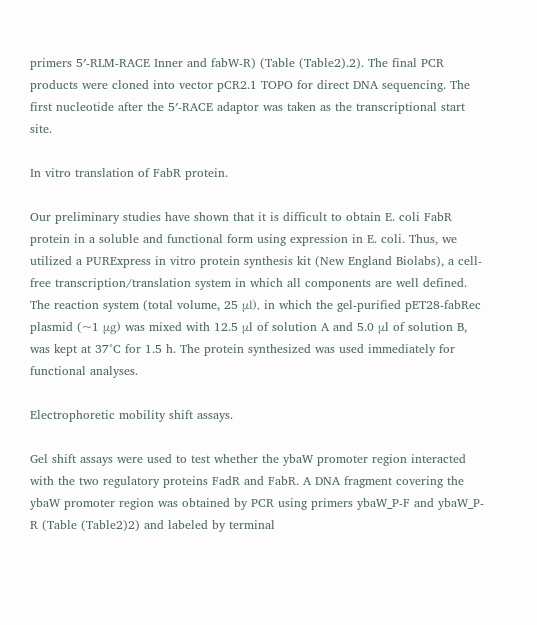primers 5′-RLM-RACE Inner and fabW-R) (Table (Table2).2). The final PCR products were cloned into vector pCR2.1 TOPO for direct DNA sequencing. The first nucleotide after the 5′-RACE adaptor was taken as the transcriptional start site.

In vitro translation of FabR protein.

Our preliminary studies have shown that it is difficult to obtain E. coli FabR protein in a soluble and functional form using expression in E. coli. Thus, we utilized a PURExpress in vitro protein synthesis kit (New England Biolabs), a cell-free transcription/translation system in which all components are well defined. The reaction system (total volume, 25 μl), in which the gel-purified pET28-fabRec plasmid (~1 μg) was mixed with 12.5 μl of solution A and 5.0 μl of solution B, was kept at 37°C for 1.5 h. The protein synthesized was used immediately for functional analyses.

Electrophoretic mobility shift assays.

Gel shift assays were used to test whether the ybaW promoter region interacted with the two regulatory proteins FadR and FabR. A DNA fragment covering the ybaW promoter region was obtained by PCR using primers ybaW_P-F and ybaW_P-R (Table (Table2)2) and labeled by terminal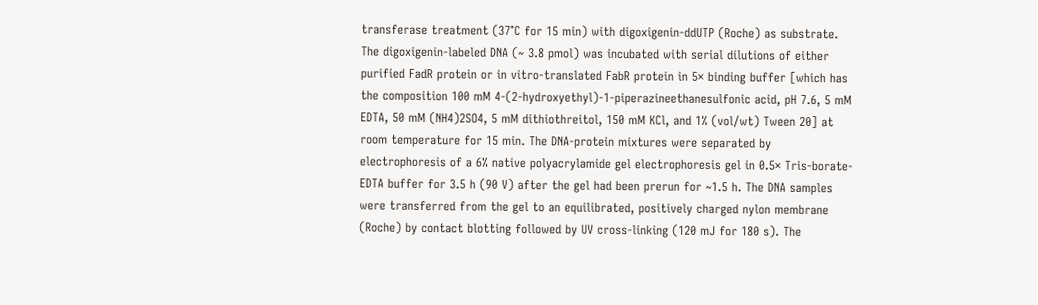transferase treatment (37°C for 15 min) with digoxigenin-ddUTP (Roche) as substrate. The digoxigenin-labeled DNA (~ 3.8 pmol) was incubated with serial dilutions of either purified FadR protein or in vitro-translated FabR protein in 5× binding buffer [which has the composition 100 mM 4-(2-hydroxyethyl)-1-piperazineethanesulfonic acid, pH 7.6, 5 mM EDTA, 50 mM (NH4)2SO4, 5 mM dithiothreitol, 150 mM KCl, and 1% (vol/wt) Tween 20] at room temperature for 15 min. The DNA-protein mixtures were separated by electrophoresis of a 6% native polyacrylamide gel electrophoresis gel in 0.5× Tris-borate-EDTA buffer for 3.5 h (90 V) after the gel had been prerun for ~1.5 h. The DNA samples were transferred from the gel to an equilibrated, positively charged nylon membrane (Roche) by contact blotting followed by UV cross-linking (120 mJ for 180 s). The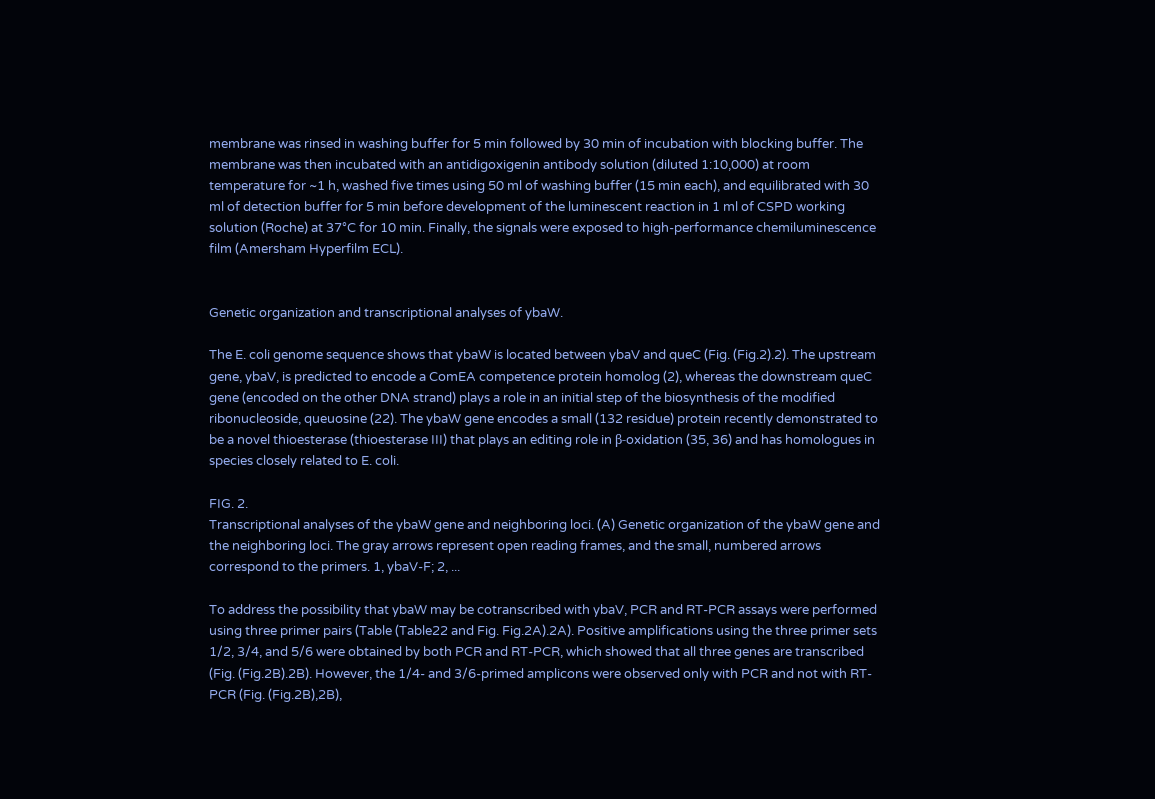membrane was rinsed in washing buffer for 5 min followed by 30 min of incubation with blocking buffer. The membrane was then incubated with an antidigoxigenin antibody solution (diluted 1:10,000) at room temperature for ~1 h, washed five times using 50 ml of washing buffer (15 min each), and equilibrated with 30 ml of detection buffer for 5 min before development of the luminescent reaction in 1 ml of CSPD working solution (Roche) at 37°C for 10 min. Finally, the signals were exposed to high-performance chemiluminescence film (Amersham Hyperfilm ECL).


Genetic organization and transcriptional analyses of ybaW.

The E. coli genome sequence shows that ybaW is located between ybaV and queC (Fig. (Fig.2).2). The upstream gene, ybaV, is predicted to encode a ComEA competence protein homolog (2), whereas the downstream queC gene (encoded on the other DNA strand) plays a role in an initial step of the biosynthesis of the modified ribonucleoside, queuosine (22). The ybaW gene encodes a small (132 residue) protein recently demonstrated to be a novel thioesterase (thioesterase III) that plays an editing role in β-oxidation (35, 36) and has homologues in species closely related to E. coli.

FIG. 2.
Transcriptional analyses of the ybaW gene and neighboring loci. (A) Genetic organization of the ybaW gene and the neighboring loci. The gray arrows represent open reading frames, and the small, numbered arrows correspond to the primers. 1, ybaV-F; 2, ...

To address the possibility that ybaW may be cotranscribed with ybaV, PCR and RT-PCR assays were performed using three primer pairs (Table (Table22 and Fig. Fig.2A).2A). Positive amplifications using the three primer sets 1/2, 3/4, and 5/6 were obtained by both PCR and RT-PCR, which showed that all three genes are transcribed (Fig. (Fig.2B).2B). However, the 1/4- and 3/6-primed amplicons were observed only with PCR and not with RT-PCR (Fig. (Fig.2B),2B),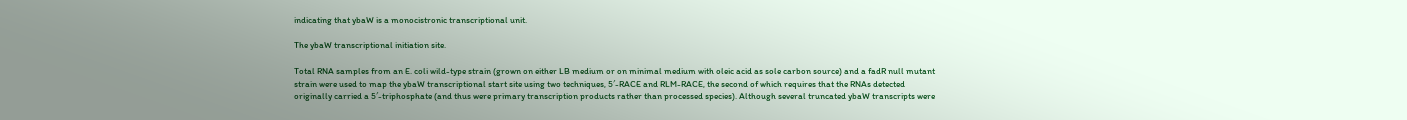indicating that ybaW is a monocistronic transcriptional unit.

The ybaW transcriptional initiation site.

Total RNA samples from an E. coli wild-type strain (grown on either LB medium or on minimal medium with oleic acid as sole carbon source) and a fadR null mutant strain were used to map the ybaW transcriptional start site using two techniques, 5′-RACE and RLM-RACE, the second of which requires that the RNAs detected originally carried a 5′-triphosphate (and thus were primary transcription products rather than processed species). Although several truncated ybaW transcripts were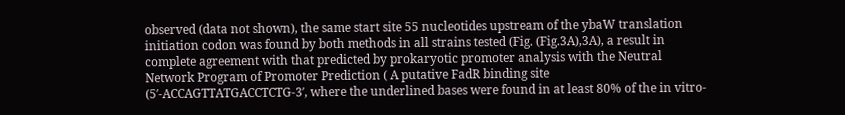observed (data not shown), the same start site 55 nucleotides upstream of the ybaW translation initiation codon was found by both methods in all strains tested (Fig. (Fig.3A),3A), a result in complete agreement with that predicted by prokaryotic promoter analysis with the Neutral Network Program of Promoter Prediction ( A putative FadR binding site (5′-ACCAGTTATGACCTCTG-3′, where the underlined bases were found in at least 80% of the in vitro-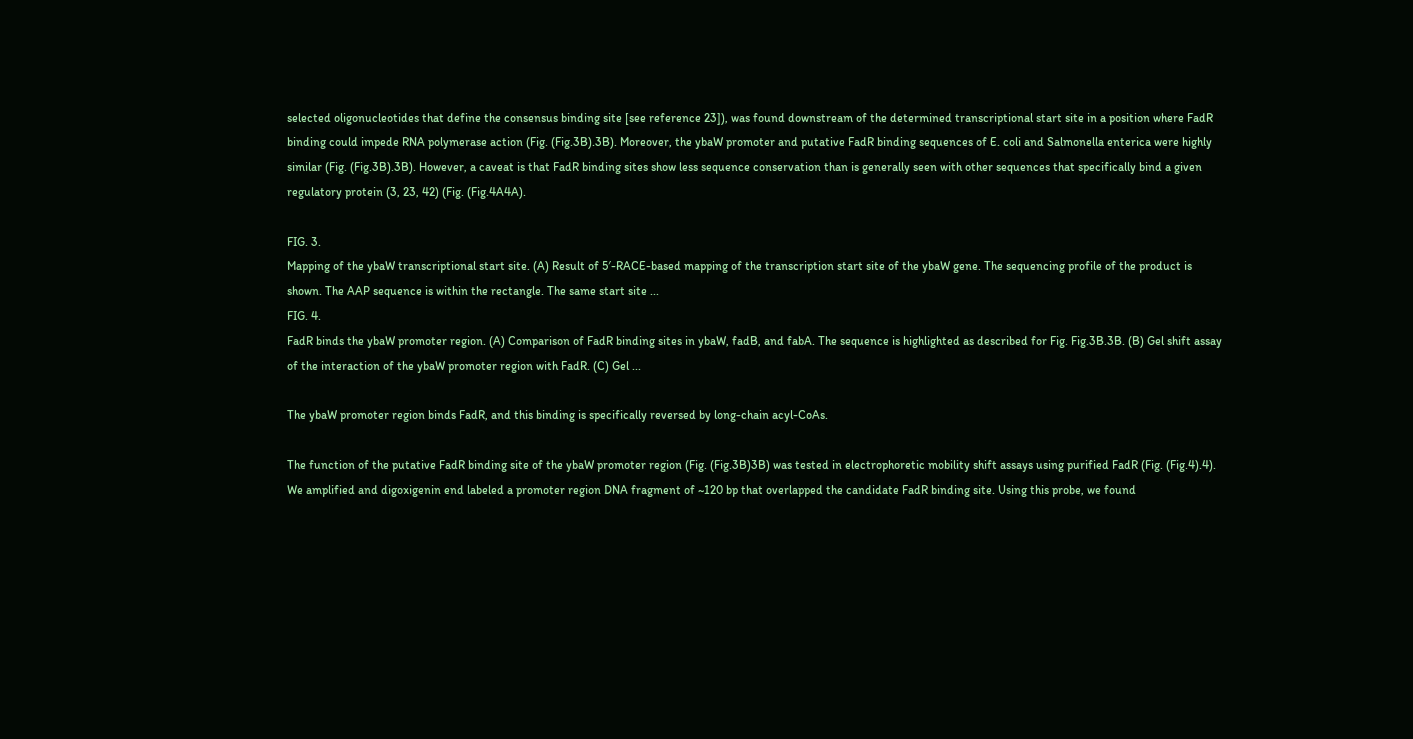selected oligonucleotides that define the consensus binding site [see reference 23]), was found downstream of the determined transcriptional start site in a position where FadR binding could impede RNA polymerase action (Fig. (Fig.3B).3B). Moreover, the ybaW promoter and putative FadR binding sequences of E. coli and Salmonella enterica were highly similar (Fig. (Fig.3B).3B). However, a caveat is that FadR binding sites show less sequence conservation than is generally seen with other sequences that specifically bind a given regulatory protein (3, 23, 42) (Fig. (Fig.4A4A).

FIG. 3.
Mapping of the ybaW transcriptional start site. (A) Result of 5′-RACE-based mapping of the transcription start site of the ybaW gene. The sequencing profile of the product is shown. The AAP sequence is within the rectangle. The same start site ...
FIG. 4.
FadR binds the ybaW promoter region. (A) Comparison of FadR binding sites in ybaW, fadB, and fabA. The sequence is highlighted as described for Fig. Fig.3B.3B. (B) Gel shift assay of the interaction of the ybaW promoter region with FadR. (C) Gel ...

The ybaW promoter region binds FadR, and this binding is specifically reversed by long-chain acyl-CoAs.

The function of the putative FadR binding site of the ybaW promoter region (Fig. (Fig.3B)3B) was tested in electrophoretic mobility shift assays using purified FadR (Fig. (Fig.4).4). We amplified and digoxigenin end labeled a promoter region DNA fragment of ~120 bp that overlapped the candidate FadR binding site. Using this probe, we found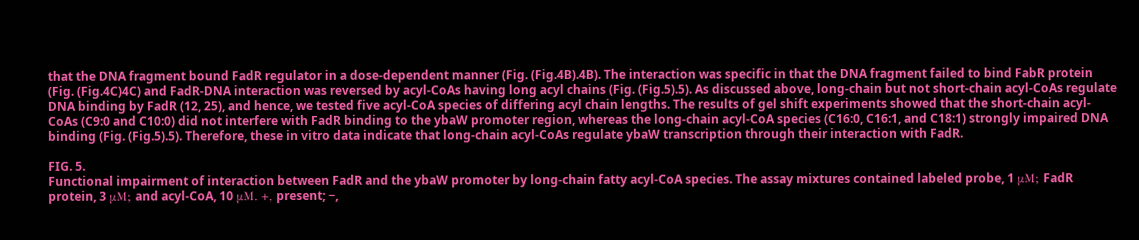that the DNA fragment bound FadR regulator in a dose-dependent manner (Fig. (Fig.4B).4B). The interaction was specific in that the DNA fragment failed to bind FabR protein (Fig. (Fig.4C)4C) and FadR-DNA interaction was reversed by acyl-CoAs having long acyl chains (Fig. (Fig.5).5). As discussed above, long-chain but not short-chain acyl-CoAs regulate DNA binding by FadR (12, 25), and hence, we tested five acyl-CoA species of differing acyl chain lengths. The results of gel shift experiments showed that the short-chain acyl-CoAs (C9:0 and C10:0) did not interfere with FadR binding to the ybaW promoter region, whereas the long-chain acyl-CoA species (C16:0, C16:1, and C18:1) strongly impaired DNA binding (Fig. (Fig.5).5). Therefore, these in vitro data indicate that long-chain acyl-CoAs regulate ybaW transcription through their interaction with FadR.

FIG. 5.
Functional impairment of interaction between FadR and the ybaW promoter by long-chain fatty acyl-CoA species. The assay mixtures contained labeled probe, 1 μM; FadR protein, 3 μM; and acyl-CoA, 10 μM. +, present; −,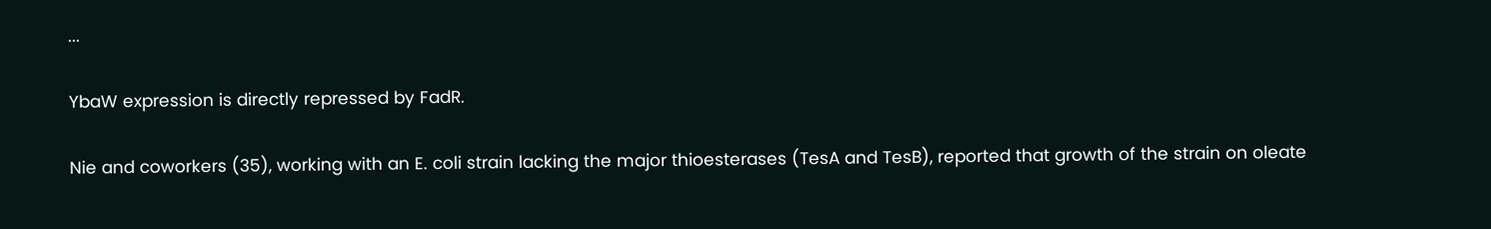...

YbaW expression is directly repressed by FadR.

Nie and coworkers (35), working with an E. coli strain lacking the major thioesterases (TesA and TesB), reported that growth of the strain on oleate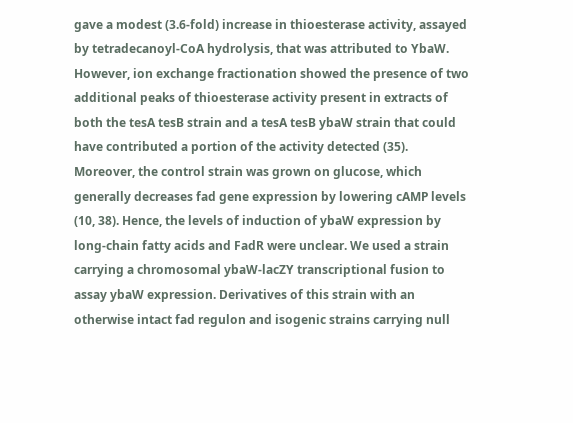gave a modest (3.6-fold) increase in thioesterase activity, assayed by tetradecanoyl-CoA hydrolysis, that was attributed to YbaW. However, ion exchange fractionation showed the presence of two additional peaks of thioesterase activity present in extracts of both the tesA tesB strain and a tesA tesB ybaW strain that could have contributed a portion of the activity detected (35). Moreover, the control strain was grown on glucose, which generally decreases fad gene expression by lowering cAMP levels (10, 38). Hence, the levels of induction of ybaW expression by long-chain fatty acids and FadR were unclear. We used a strain carrying a chromosomal ybaW-lacZY transcriptional fusion to assay ybaW expression. Derivatives of this strain with an otherwise intact fad regulon and isogenic strains carrying null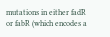mutations in either fadR or fabR (which encodes a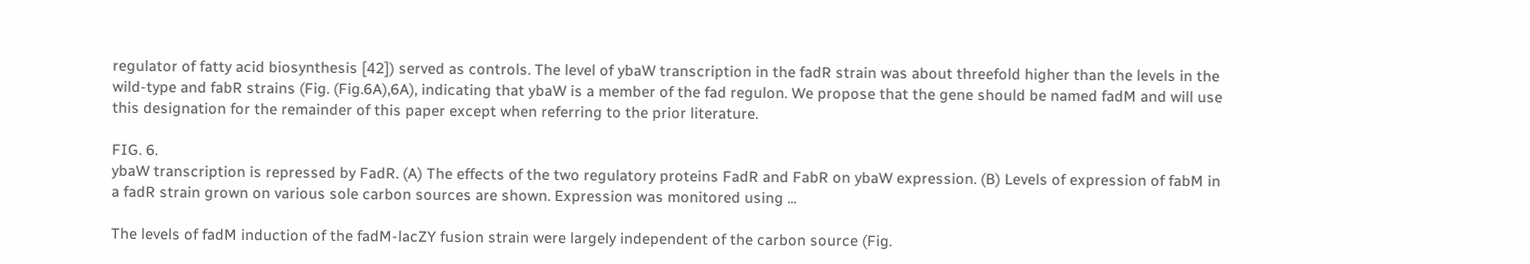regulator of fatty acid biosynthesis [42]) served as controls. The level of ybaW transcription in the fadR strain was about threefold higher than the levels in the wild-type and fabR strains (Fig. (Fig.6A),6A), indicating that ybaW is a member of the fad regulon. We propose that the gene should be named fadM and will use this designation for the remainder of this paper except when referring to the prior literature.

FIG. 6.
ybaW transcription is repressed by FadR. (A) The effects of the two regulatory proteins FadR and FabR on ybaW expression. (B) Levels of expression of fabM in a fadR strain grown on various sole carbon sources are shown. Expression was monitored using ...

The levels of fadM induction of the fadM-lacZY fusion strain were largely independent of the carbon source (Fig.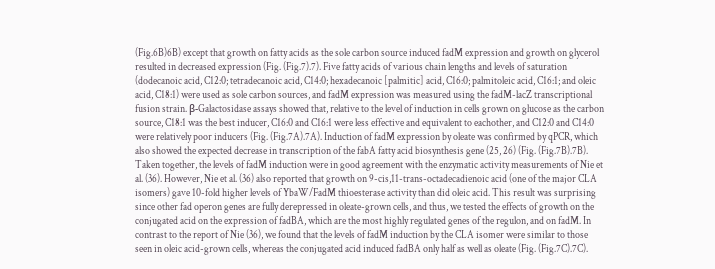(Fig.6B)6B) except that growth on fatty acids as the sole carbon source induced fadM expression and growth on glycerol resulted in decreased expression (Fig. (Fig.7).7). Five fatty acids of various chain lengths and levels of saturation (dodecanoic acid, C12:0; tetradecanoic acid, C14:0; hexadecanoic [palmitic] acid, C16:0; palmitoleic acid, C16:1; and oleic acid, C18:1) were used as sole carbon sources, and fadM expression was measured using the fadM-lacZ transcriptional fusion strain. β-Galactosidase assays showed that, relative to the level of induction in cells grown on glucose as the carbon source, C18:1 was the best inducer, C16:0 and C16:1 were less effective and equivalent to eachother, and C12:0 and C14:0 were relatively poor inducers (Fig. (Fig.7A).7A). Induction of fadM expression by oleate was confirmed by qPCR, which also showed the expected decrease in transcription of the fabA fatty acid biosynthesis gene (25, 26) (Fig. (Fig.7B).7B). Taken together, the levels of fadM induction were in good agreement with the enzymatic activity measurements of Nie et al. (36). However, Nie et al. (36) also reported that growth on 9-cis,11-trans-octadecadienoic acid (one of the major CLA isomers) gave 10-fold higher levels of YbaW/FadM thioesterase activity than did oleic acid. This result was surprising since other fad operon genes are fully derepressed in oleate-grown cells, and thus, we tested the effects of growth on the conjugated acid on the expression of fadBA, which are the most highly regulated genes of the regulon, and on fadM. In contrast to the report of Nie (36), we found that the levels of fadM induction by the CLA isomer were similar to those seen in oleic acid-grown cells, whereas the conjugated acid induced fadBA only half as well as oleate (Fig. (Fig.7C).7C).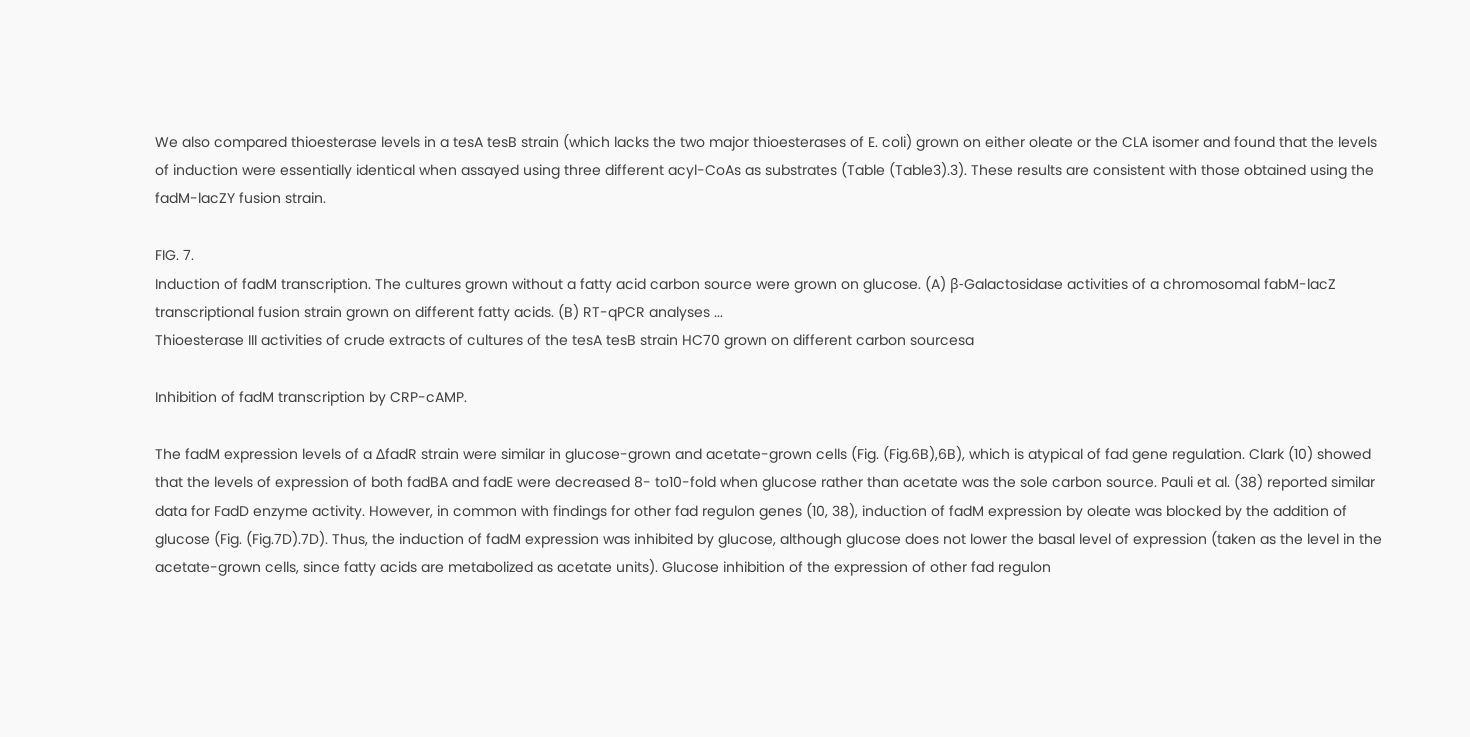We also compared thioesterase levels in a tesA tesB strain (which lacks the two major thioesterases of E. coli) grown on either oleate or the CLA isomer and found that the levels of induction were essentially identical when assayed using three different acyl-CoAs as substrates (Table (Table3).3). These results are consistent with those obtained using the fadM-lacZY fusion strain.

FIG. 7.
Induction of fadM transcription. The cultures grown without a fatty acid carbon source were grown on glucose. (A) β-Galactosidase activities of a chromosomal fabM-lacZ transcriptional fusion strain grown on different fatty acids. (B) RT-qPCR analyses ...
Thioesterase III activities of crude extracts of cultures of the tesA tesB strain HC70 grown on different carbon sourcesa

Inhibition of fadM transcription by CRP-cAMP.

The fadM expression levels of a ΔfadR strain were similar in glucose-grown and acetate-grown cells (Fig. (Fig.6B),6B), which is atypical of fad gene regulation. Clark (10) showed that the levels of expression of both fadBA and fadE were decreased 8- to10-fold when glucose rather than acetate was the sole carbon source. Pauli et al. (38) reported similar data for FadD enzyme activity. However, in common with findings for other fad regulon genes (10, 38), induction of fadM expression by oleate was blocked by the addition of glucose (Fig. (Fig.7D).7D). Thus, the induction of fadM expression was inhibited by glucose, although glucose does not lower the basal level of expression (taken as the level in the acetate-grown cells, since fatty acids are metabolized as acetate units). Glucose inhibition of the expression of other fad regulon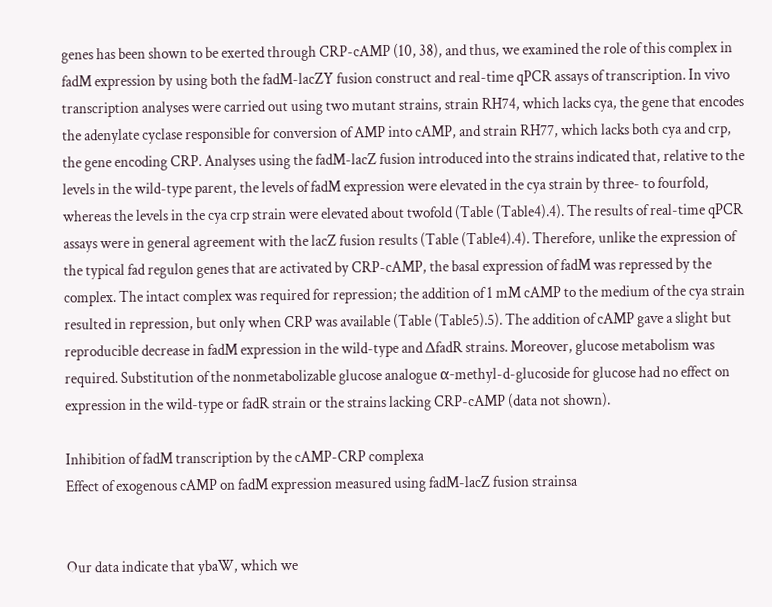genes has been shown to be exerted through CRP-cAMP (10, 38), and thus, we examined the role of this complex in fadM expression by using both the fadM-lacZY fusion construct and real-time qPCR assays of transcription. In vivo transcription analyses were carried out using two mutant strains, strain RH74, which lacks cya, the gene that encodes the adenylate cyclase responsible for conversion of AMP into cAMP, and strain RH77, which lacks both cya and crp, the gene encoding CRP. Analyses using the fadM-lacZ fusion introduced into the strains indicated that, relative to the levels in the wild-type parent, the levels of fadM expression were elevated in the cya strain by three- to fourfold, whereas the levels in the cya crp strain were elevated about twofold (Table (Table4).4). The results of real-time qPCR assays were in general agreement with the lacZ fusion results (Table (Table4).4). Therefore, unlike the expression of the typical fad regulon genes that are activated by CRP-cAMP, the basal expression of fadM was repressed by the complex. The intact complex was required for repression; the addition of 1 mM cAMP to the medium of the cya strain resulted in repression, but only when CRP was available (Table (Table5).5). The addition of cAMP gave a slight but reproducible decrease in fadM expression in the wild-type and ΔfadR strains. Moreover, glucose metabolism was required. Substitution of the nonmetabolizable glucose analogue α-methyl-d-glucoside for glucose had no effect on expression in the wild-type or fadR strain or the strains lacking CRP-cAMP (data not shown).

Inhibition of fadM transcription by the cAMP-CRP complexa
Effect of exogenous cAMP on fadM expression measured using fadM-lacZ fusion strainsa


Our data indicate that ybaW, which we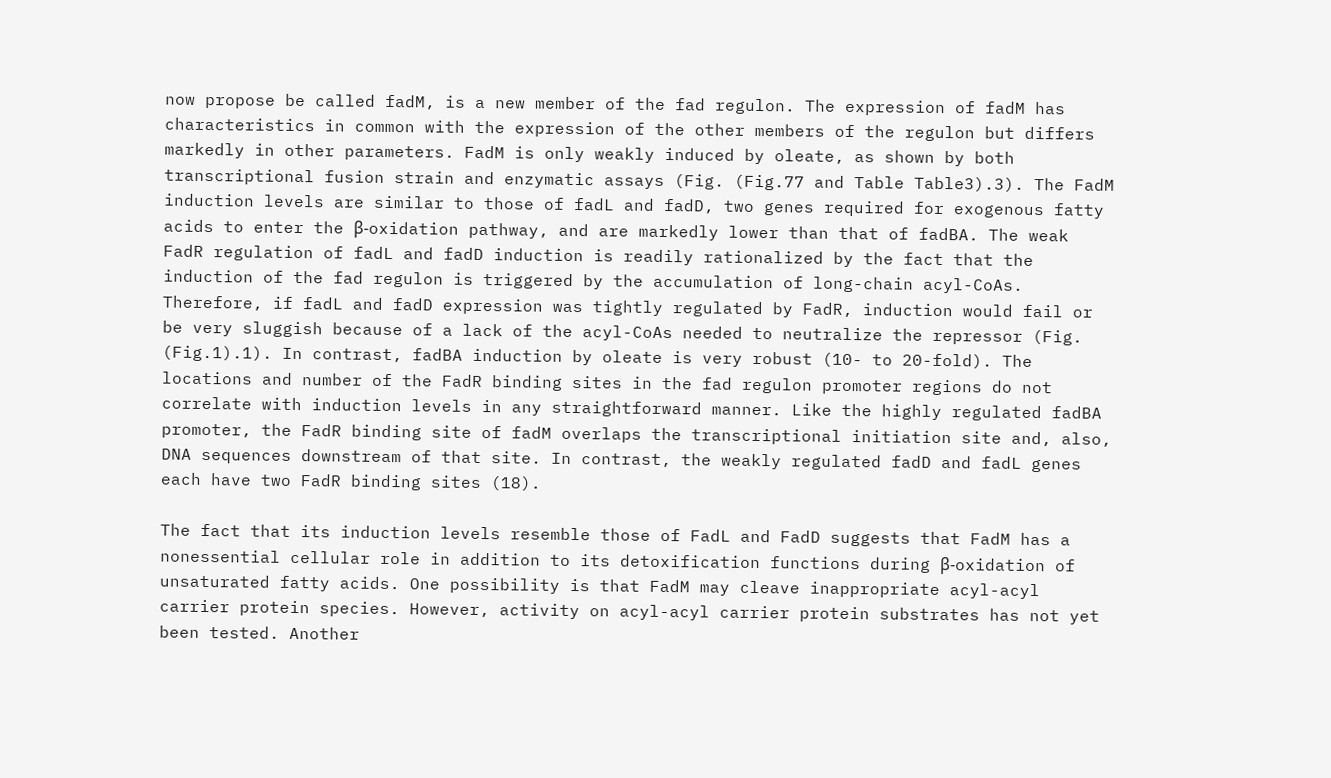now propose be called fadM, is a new member of the fad regulon. The expression of fadM has characteristics in common with the expression of the other members of the regulon but differs markedly in other parameters. FadM is only weakly induced by oleate, as shown by both transcriptional fusion strain and enzymatic assays (Fig. (Fig.77 and Table Table3).3). The FadM induction levels are similar to those of fadL and fadD, two genes required for exogenous fatty acids to enter the β-oxidation pathway, and are markedly lower than that of fadBA. The weak FadR regulation of fadL and fadD induction is readily rationalized by the fact that the induction of the fad regulon is triggered by the accumulation of long-chain acyl-CoAs. Therefore, if fadL and fadD expression was tightly regulated by FadR, induction would fail or be very sluggish because of a lack of the acyl-CoAs needed to neutralize the repressor (Fig. (Fig.1).1). In contrast, fadBA induction by oleate is very robust (10- to 20-fold). The locations and number of the FadR binding sites in the fad regulon promoter regions do not correlate with induction levels in any straightforward manner. Like the highly regulated fadBA promoter, the FadR binding site of fadM overlaps the transcriptional initiation site and, also, DNA sequences downstream of that site. In contrast, the weakly regulated fadD and fadL genes each have two FadR binding sites (18).

The fact that its induction levels resemble those of FadL and FadD suggests that FadM has a nonessential cellular role in addition to its detoxification functions during β-oxidation of unsaturated fatty acids. One possibility is that FadM may cleave inappropriate acyl-acyl carrier protein species. However, activity on acyl-acyl carrier protein substrates has not yet been tested. Another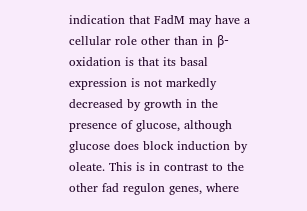indication that FadM may have a cellular role other than in β-oxidation is that its basal expression is not markedly decreased by growth in the presence of glucose, although glucose does block induction by oleate. This is in contrast to the other fad regulon genes, where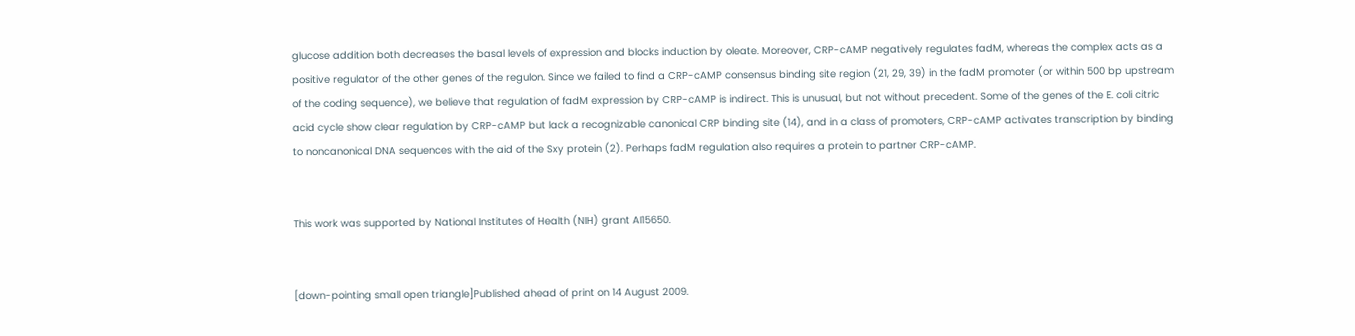glucose addition both decreases the basal levels of expression and blocks induction by oleate. Moreover, CRP-cAMP negatively regulates fadM, whereas the complex acts as a positive regulator of the other genes of the regulon. Since we failed to find a CRP-cAMP consensus binding site region (21, 29, 39) in the fadM promoter (or within 500 bp upstream of the coding sequence), we believe that regulation of fadM expression by CRP-cAMP is indirect. This is unusual, but not without precedent. Some of the genes of the E. coli citric acid cycle show clear regulation by CRP-cAMP but lack a recognizable canonical CRP binding site (14), and in a class of promoters, CRP-cAMP activates transcription by binding to noncanonical DNA sequences with the aid of the Sxy protein (2). Perhaps fadM regulation also requires a protein to partner CRP-cAMP.


This work was supported by National Institutes of Health (NIH) grant AI15650.


[down-pointing small open triangle]Published ahead of print on 14 August 2009.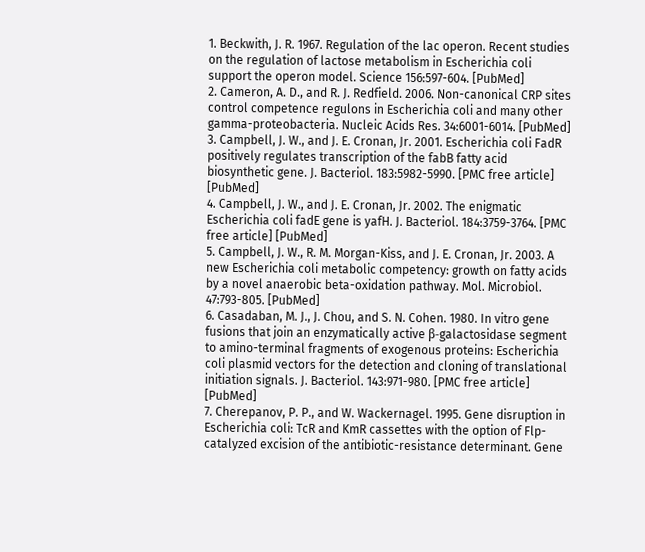1. Beckwith, J. R. 1967. Regulation of the lac operon. Recent studies on the regulation of lactose metabolism in Escherichia coli support the operon model. Science 156:597-604. [PubMed]
2. Cameron, A. D., and R. J. Redfield. 2006. Non-canonical CRP sites control competence regulons in Escherichia coli and many other gamma-proteobacteria. Nucleic Acids Res. 34:6001-6014. [PubMed]
3. Campbell, J. W., and J. E. Cronan, Jr. 2001. Escherichia coli FadR positively regulates transcription of the fabB fatty acid biosynthetic gene. J. Bacteriol. 183:5982-5990. [PMC free article] [PubMed]
4. Campbell, J. W., and J. E. Cronan, Jr. 2002. The enigmatic Escherichia coli fadE gene is yafH. J. Bacteriol. 184:3759-3764. [PMC free article] [PubMed]
5. Campbell, J. W., R. M. Morgan-Kiss, and J. E. Cronan, Jr. 2003. A new Escherichia coli metabolic competency: growth on fatty acids by a novel anaerobic beta-oxidation pathway. Mol. Microbiol. 47:793-805. [PubMed]
6. Casadaban, M. J., J. Chou, and S. N. Cohen. 1980. In vitro gene fusions that join an enzymatically active β-galactosidase segment to amino-terminal fragments of exogenous proteins: Escherichia coli plasmid vectors for the detection and cloning of translational initiation signals. J. Bacteriol. 143:971-980. [PMC free article] [PubMed]
7. Cherepanov, P. P., and W. Wackernagel. 1995. Gene disruption in Escherichia coli: TcR and KmR cassettes with the option of Flp-catalyzed excision of the antibiotic-resistance determinant. Gene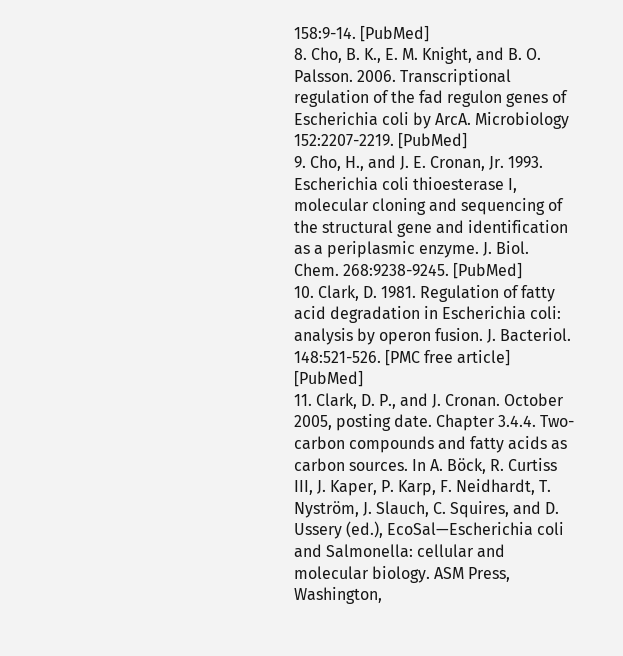158:9-14. [PubMed]
8. Cho, B. K., E. M. Knight, and B. O. Palsson. 2006. Transcriptional regulation of the fad regulon genes of Escherichia coli by ArcA. Microbiology 152:2207-2219. [PubMed]
9. Cho, H., and J. E. Cronan, Jr. 1993. Escherichia coli thioesterase I, molecular cloning and sequencing of the structural gene and identification as a periplasmic enzyme. J. Biol. Chem. 268:9238-9245. [PubMed]
10. Clark, D. 1981. Regulation of fatty acid degradation in Escherichia coli: analysis by operon fusion. J. Bacteriol. 148:521-526. [PMC free article] [PubMed]
11. Clark, D. P., and J. Cronan. October 2005, posting date. Chapter 3.4.4. Two-carbon compounds and fatty acids as carbon sources. In A. Böck, R. Curtiss III, J. Kaper, P. Karp, F. Neidhardt, T. Nyström, J. Slauch, C. Squires, and D. Ussery (ed.), EcoSal—Escherichia coli and Salmonella: cellular and molecular biology. ASM Press, Washington,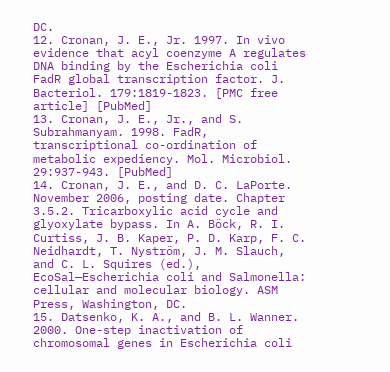DC.
12. Cronan, J. E., Jr. 1997. In vivo evidence that acyl coenzyme A regulates DNA binding by the Escherichia coli FadR global transcription factor. J. Bacteriol. 179:1819-1823. [PMC free article] [PubMed]
13. Cronan, J. E., Jr., and S. Subrahmanyam. 1998. FadR, transcriptional co-ordination of metabolic expediency. Mol. Microbiol. 29:937-943. [PubMed]
14. Cronan, J. E., and D. C. LaPorte. November 2006, posting date. Chapter 3.5.2. Tricarboxylic acid cycle and glyoxylate bypass. In A. Böck, R. I. Curtiss, J. B. Kaper, P. D. Karp, F. C. Neidhardt, T. Nyström, J. M. Slauch, and C. L. Squires (ed.), EcoSal—Escherichia coli and Salmonella: cellular and molecular biology. ASM Press, Washington, DC.
15. Datsenko, K. A., and B. L. Wanner. 2000. One-step inactivation of chromosomal genes in Escherichia coli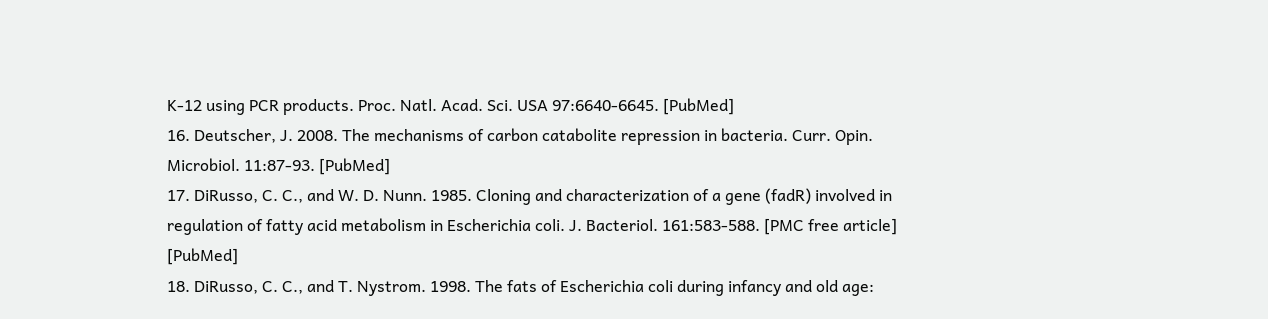K-12 using PCR products. Proc. Natl. Acad. Sci. USA 97:6640-6645. [PubMed]
16. Deutscher, J. 2008. The mechanisms of carbon catabolite repression in bacteria. Curr. Opin. Microbiol. 11:87-93. [PubMed]
17. DiRusso, C. C., and W. D. Nunn. 1985. Cloning and characterization of a gene (fadR) involved in regulation of fatty acid metabolism in Escherichia coli. J. Bacteriol. 161:583-588. [PMC free article] [PubMed]
18. DiRusso, C. C., and T. Nystrom. 1998. The fats of Escherichia coli during infancy and old age: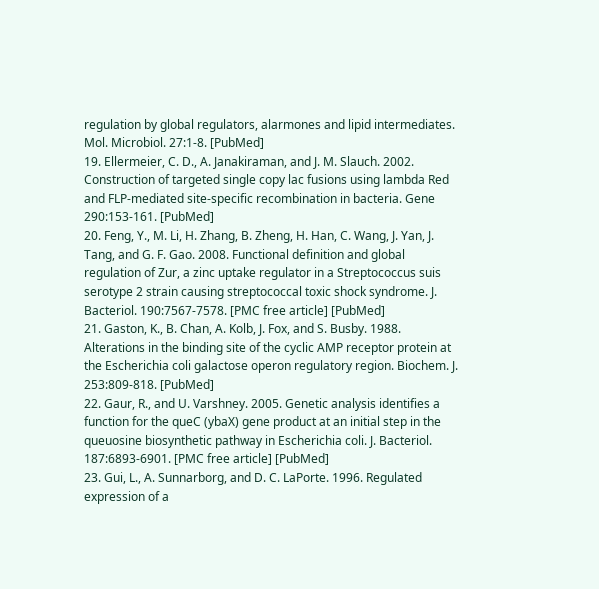regulation by global regulators, alarmones and lipid intermediates. Mol. Microbiol. 27:1-8. [PubMed]
19. Ellermeier, C. D., A. Janakiraman, and J. M. Slauch. 2002. Construction of targeted single copy lac fusions using lambda Red and FLP-mediated site-specific recombination in bacteria. Gene 290:153-161. [PubMed]
20. Feng, Y., M. Li, H. Zhang, B. Zheng, H. Han, C. Wang, J. Yan, J. Tang, and G. F. Gao. 2008. Functional definition and global regulation of Zur, a zinc uptake regulator in a Streptococcus suis serotype 2 strain causing streptococcal toxic shock syndrome. J. Bacteriol. 190:7567-7578. [PMC free article] [PubMed]
21. Gaston, K., B. Chan, A. Kolb, J. Fox, and S. Busby. 1988. Alterations in the binding site of the cyclic AMP receptor protein at the Escherichia coli galactose operon regulatory region. Biochem. J. 253:809-818. [PubMed]
22. Gaur, R., and U. Varshney. 2005. Genetic analysis identifies a function for the queC (ybaX) gene product at an initial step in the queuosine biosynthetic pathway in Escherichia coli. J. Bacteriol. 187:6893-6901. [PMC free article] [PubMed]
23. Gui, L., A. Sunnarborg, and D. C. LaPorte. 1996. Regulated expression of a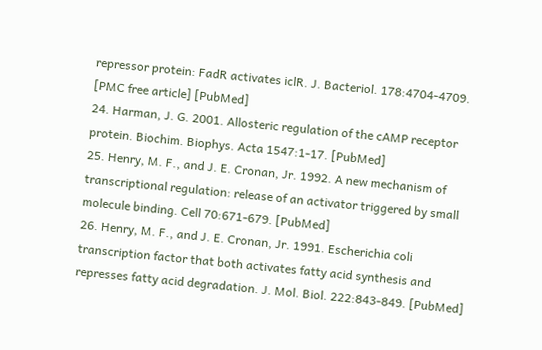repressor protein: FadR activates iclR. J. Bacteriol. 178:4704-4709. [PMC free article] [PubMed]
24. Harman, J. G. 2001. Allosteric regulation of the cAMP receptor protein. Biochim. Biophys. Acta 1547:1-17. [PubMed]
25. Henry, M. F., and J. E. Cronan, Jr. 1992. A new mechanism of transcriptional regulation: release of an activator triggered by small molecule binding. Cell 70:671-679. [PubMed]
26. Henry, M. F., and J. E. Cronan, Jr. 1991. Escherichia coli transcription factor that both activates fatty acid synthesis and represses fatty acid degradation. J. Mol. Biol. 222:843-849. [PubMed]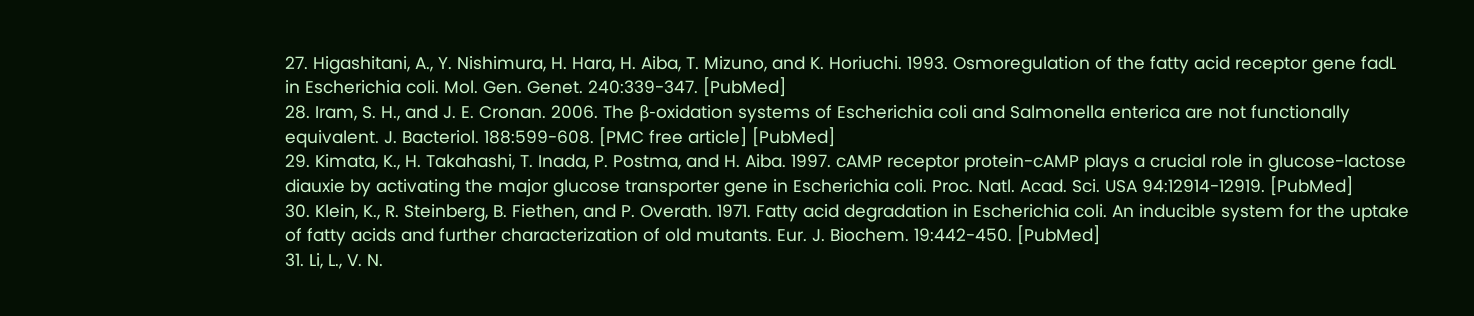27. Higashitani, A., Y. Nishimura, H. Hara, H. Aiba, T. Mizuno, and K. Horiuchi. 1993. Osmoregulation of the fatty acid receptor gene fadL in Escherichia coli. Mol. Gen. Genet. 240:339-347. [PubMed]
28. Iram, S. H., and J. E. Cronan. 2006. The β-oxidation systems of Escherichia coli and Salmonella enterica are not functionally equivalent. J. Bacteriol. 188:599-608. [PMC free article] [PubMed]
29. Kimata, K., H. Takahashi, T. Inada, P. Postma, and H. Aiba. 1997. cAMP receptor protein-cAMP plays a crucial role in glucose-lactose diauxie by activating the major glucose transporter gene in Escherichia coli. Proc. Natl. Acad. Sci. USA 94:12914-12919. [PubMed]
30. Klein, K., R. Steinberg, B. Fiethen, and P. Overath. 1971. Fatty acid degradation in Escherichia coli. An inducible system for the uptake of fatty acids and further characterization of old mutants. Eur. J. Biochem. 19:442-450. [PubMed]
31. Li, L., V. N.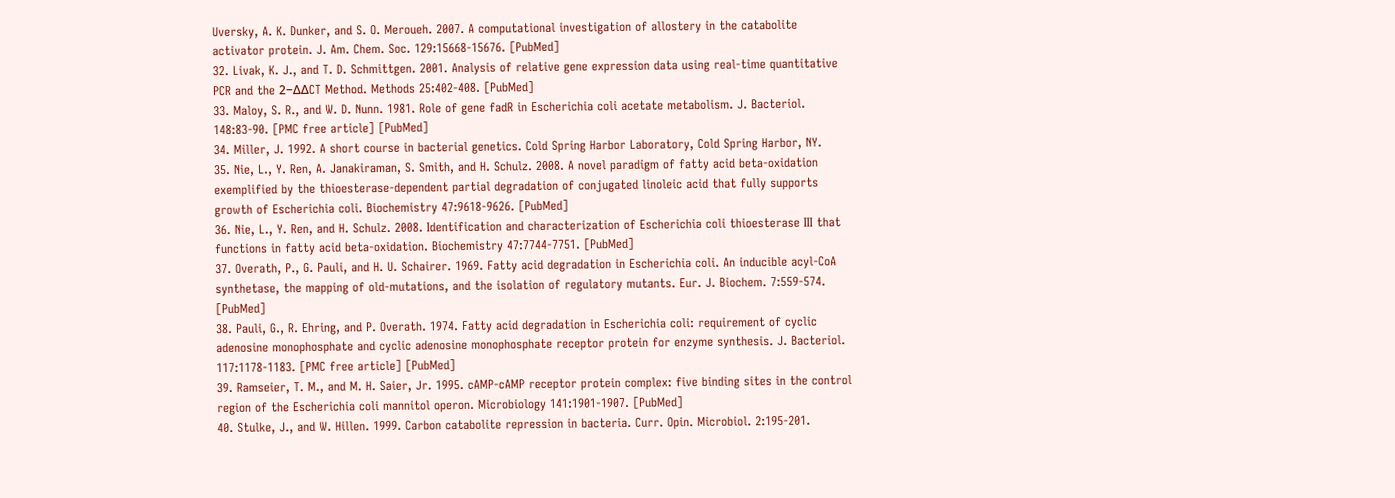Uversky, A. K. Dunker, and S. O. Meroueh. 2007. A computational investigation of allostery in the catabolite activator protein. J. Am. Chem. Soc. 129:15668-15676. [PubMed]
32. Livak, K. J., and T. D. Schmittgen. 2001. Analysis of relative gene expression data using real-time quantitative PCR and the 2−ΔΔCT Method. Methods 25:402-408. [PubMed]
33. Maloy, S. R., and W. D. Nunn. 1981. Role of gene fadR in Escherichia coli acetate metabolism. J. Bacteriol. 148:83-90. [PMC free article] [PubMed]
34. Miller, J. 1992. A short course in bacterial genetics. Cold Spring Harbor Laboratory, Cold Spring Harbor, NY.
35. Nie, L., Y. Ren, A. Janakiraman, S. Smith, and H. Schulz. 2008. A novel paradigm of fatty acid beta-oxidation exemplified by the thioesterase-dependent partial degradation of conjugated linoleic acid that fully supports growth of Escherichia coli. Biochemistry 47:9618-9626. [PubMed]
36. Nie, L., Y. Ren, and H. Schulz. 2008. Identification and characterization of Escherichia coli thioesterase III that functions in fatty acid beta-oxidation. Biochemistry 47:7744-7751. [PubMed]
37. Overath, P., G. Pauli, and H. U. Schairer. 1969. Fatty acid degradation in Escherichia coli. An inducible acyl-CoA synthetase, the mapping of old-mutations, and the isolation of regulatory mutants. Eur. J. Biochem. 7:559-574. [PubMed]
38. Pauli, G., R. Ehring, and P. Overath. 1974. Fatty acid degradation in Escherichia coli: requirement of cyclic adenosine monophosphate and cyclic adenosine monophosphate receptor protein for enzyme synthesis. J. Bacteriol. 117:1178-1183. [PMC free article] [PubMed]
39. Ramseier, T. M., and M. H. Saier, Jr. 1995. cAMP-cAMP receptor protein complex: five binding sites in the control region of the Escherichia coli mannitol operon. Microbiology 141:1901-1907. [PubMed]
40. Stulke, J., and W. Hillen. 1999. Carbon catabolite repression in bacteria. Curr. Opin. Microbiol. 2:195-201.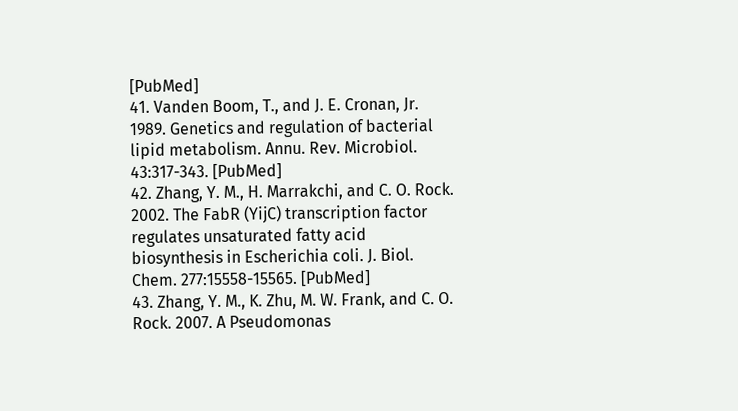[PubMed]
41. Vanden Boom, T., and J. E. Cronan, Jr. 1989. Genetics and regulation of bacterial lipid metabolism. Annu. Rev. Microbiol. 43:317-343. [PubMed]
42. Zhang, Y. M., H. Marrakchi, and C. O. Rock. 2002. The FabR (YijC) transcription factor regulates unsaturated fatty acid biosynthesis in Escherichia coli. J. Biol. Chem. 277:15558-15565. [PubMed]
43. Zhang, Y. M., K. Zhu, M. W. Frank, and C. O. Rock. 2007. A Pseudomonas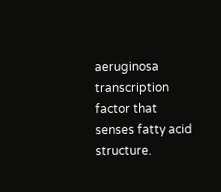aeruginosa transcription factor that senses fatty acid structure.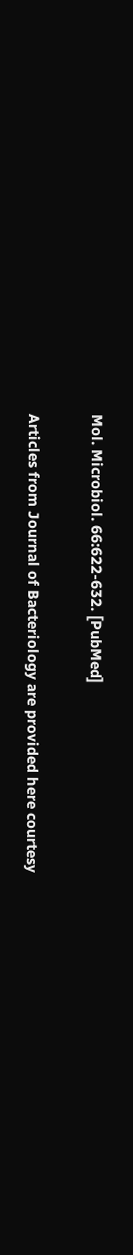Mol. Microbiol. 66:622-632. [PubMed]

Articles from Journal of Bacteriology are provided here courtesy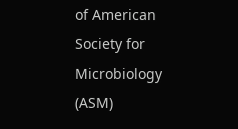of American Society for Microbiology (ASM)